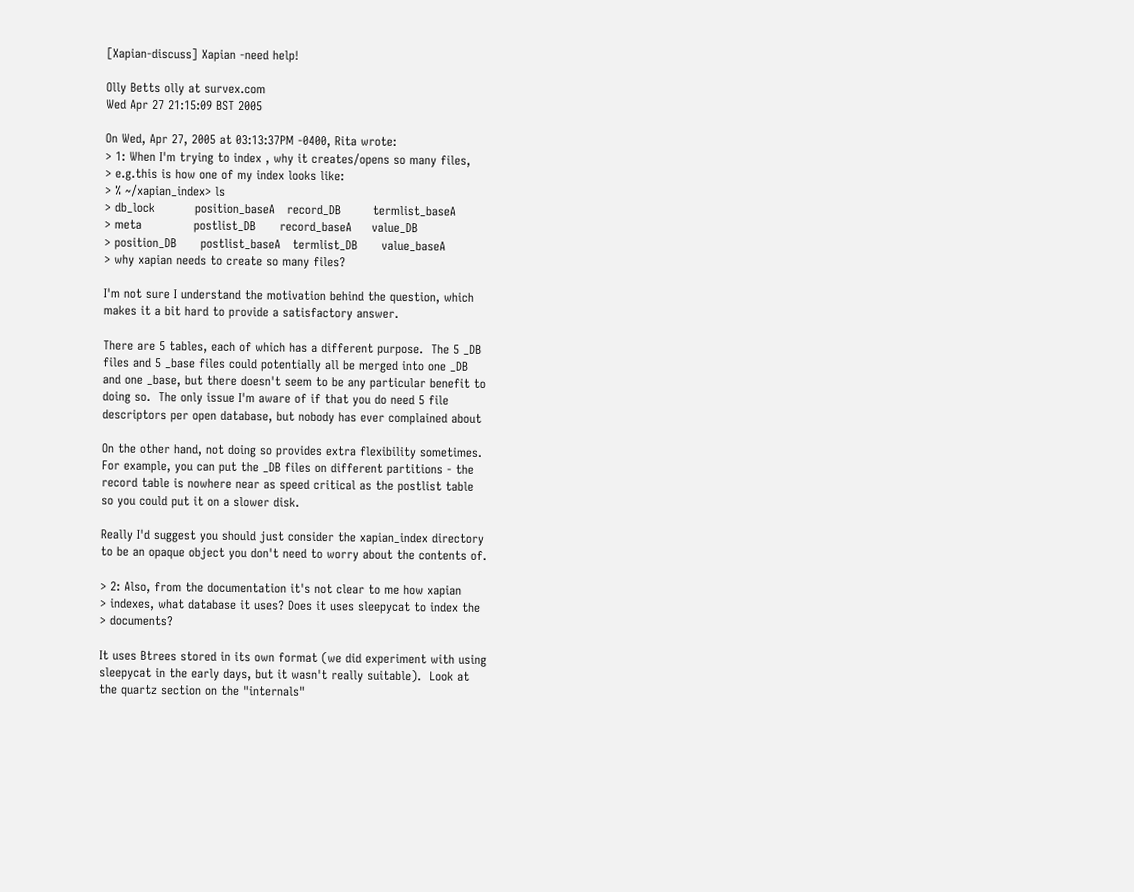[Xapian-discuss] Xapian -need help!

Olly Betts olly at survex.com
Wed Apr 27 21:15:09 BST 2005

On Wed, Apr 27, 2005 at 03:13:37PM -0400, Rita wrote:
> 1: When I'm trying to index , why it creates/opens so many files,
> e.g.this is how one of my index looks like:
> % ~/xapian_index> ls
> db_lock          position_baseA   record_DB        termlist_baseA
> meta             postlist_DB      record_baseA     value_DB
> position_DB      postlist_baseA   termlist_DB      value_baseA
> why xapian needs to create so many files?

I'm not sure I understand the motivation behind the question, which
makes it a bit hard to provide a satisfactory answer.

There are 5 tables, each of which has a different purpose.  The 5 _DB
files and 5 _base files could potentially all be merged into one _DB
and one _base, but there doesn't seem to be any particular benefit to
doing so.  The only issue I'm aware of if that you do need 5 file
descriptors per open database, but nobody has ever complained about

On the other hand, not doing so provides extra flexibility sometimes.
For example, you can put the _DB files on different partitions - the
record table is nowhere near as speed critical as the postlist table
so you could put it on a slower disk.

Really I'd suggest you should just consider the xapian_index directory
to be an opaque object you don't need to worry about the contents of.

> 2: Also, from the documentation it's not clear to me how xapian
> indexes, what database it uses? Does it uses sleepycat to index the
> documents?

It uses Btrees stored in its own format (we did experiment with using
sleepycat in the early days, but it wasn't really suitable).  Look at
the quartz section on the "internals"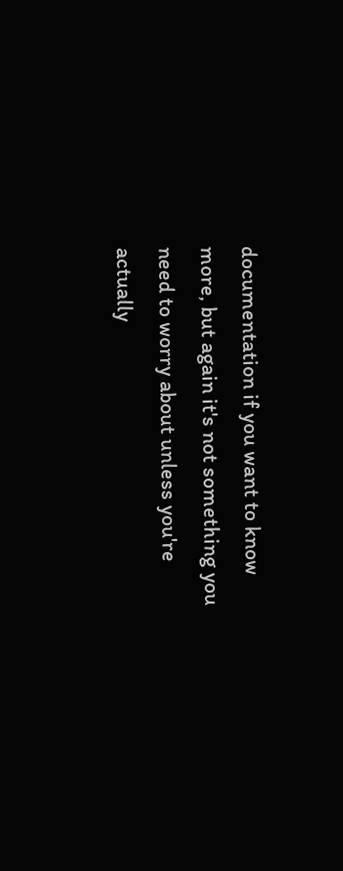documentation if you want to know
more, but again it's not something you need to worry about unless you're
actually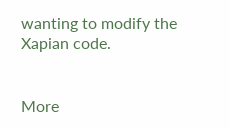wanting to modify the Xapian code.


More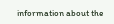information about the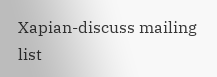Xapian-discuss mailing list